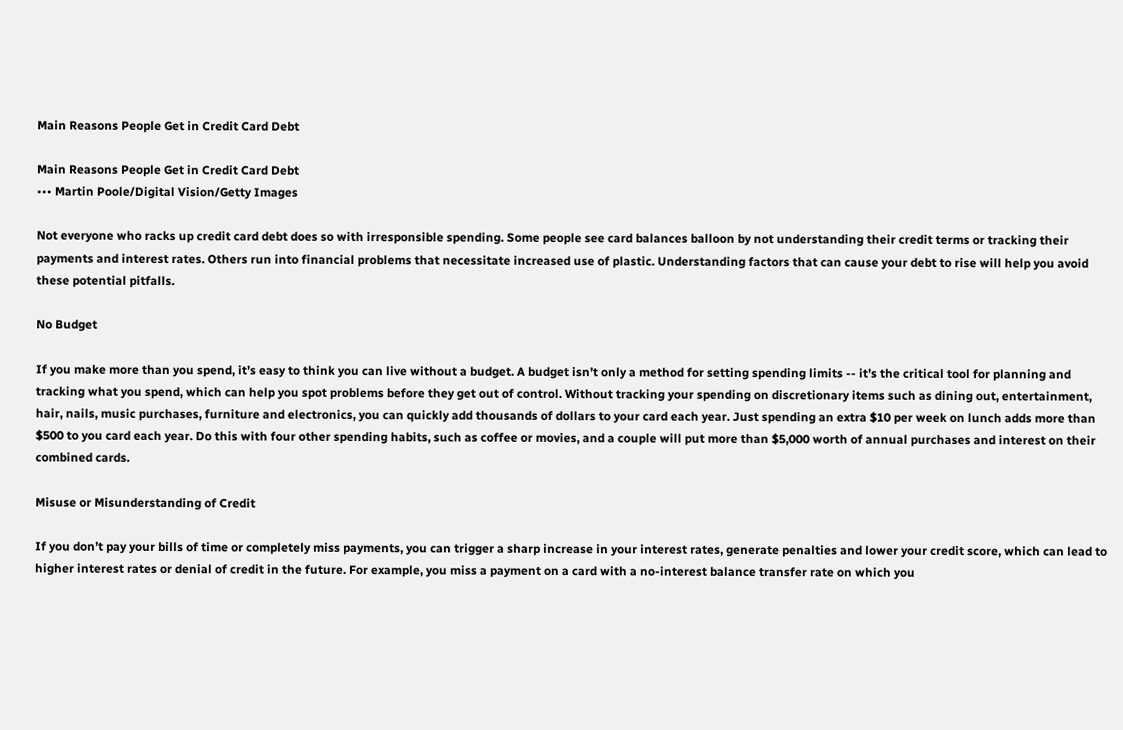Main Reasons People Get in Credit Card Debt

Main Reasons People Get in Credit Card Debt
••• Martin Poole/Digital Vision/Getty Images

Not everyone who racks up credit card debt does so with irresponsible spending. Some people see card balances balloon by not understanding their credit terms or tracking their payments and interest rates. Others run into financial problems that necessitate increased use of plastic. Understanding factors that can cause your debt to rise will help you avoid these potential pitfalls.

No Budget

If you make more than you spend, it’s easy to think you can live without a budget. A budget isn’t only a method for setting spending limits -- it’s the critical tool for planning and tracking what you spend, which can help you spot problems before they get out of control. Without tracking your spending on discretionary items such as dining out, entertainment, hair, nails, music purchases, furniture and electronics, you can quickly add thousands of dollars to your card each year. Just spending an extra $10 per week on lunch adds more than $500 to you card each year. Do this with four other spending habits, such as coffee or movies, and a couple will put more than $5,000 worth of annual purchases and interest on their combined cards.

Misuse or Misunderstanding of Credit

If you don’t pay your bills of time or completely miss payments, you can trigger a sharp increase in your interest rates, generate penalties and lower your credit score, which can lead to higher interest rates or denial of credit in the future. For example, you miss a payment on a card with a no-interest balance transfer rate on which you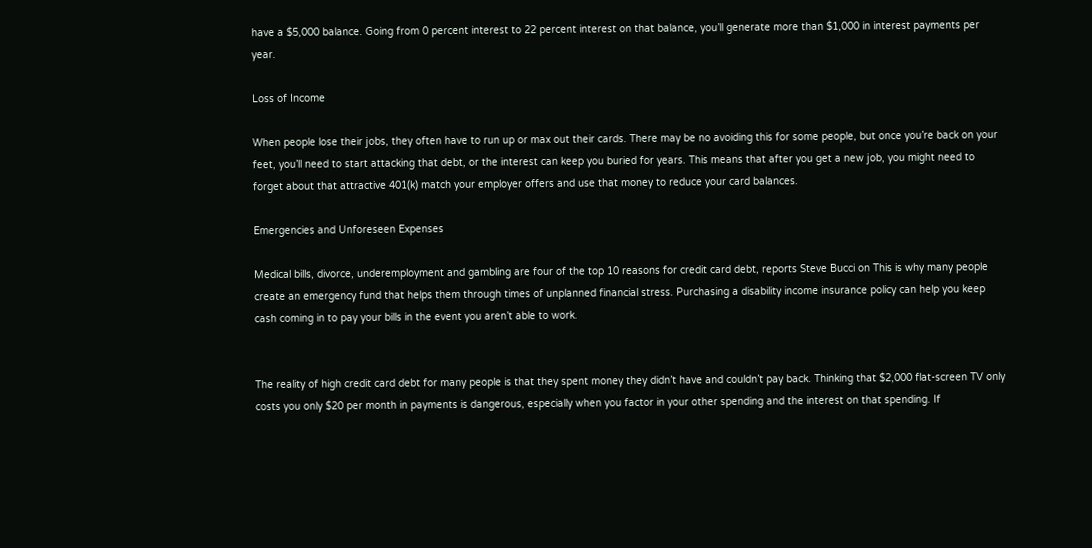have a $5,000 balance. Going from 0 percent interest to 22 percent interest on that balance, you’ll generate more than $1,000 in interest payments per year.

Loss of Income

When people lose their jobs, they often have to run up or max out their cards. There may be no avoiding this for some people, but once you’re back on your feet, you’ll need to start attacking that debt, or the interest can keep you buried for years. This means that after you get a new job, you might need to forget about that attractive 401(k) match your employer offers and use that money to reduce your card balances.

Emergencies and Unforeseen Expenses

Medical bills, divorce, underemployment and gambling are four of the top 10 reasons for credit card debt, reports Steve Bucci on This is why many people create an emergency fund that helps them through times of unplanned financial stress. Purchasing a disability income insurance policy can help you keep cash coming in to pay your bills in the event you aren’t able to work.


The reality of high credit card debt for many people is that they spent money they didn’t have and couldn’t pay back. Thinking that $2,000 flat-screen TV only costs you only $20 per month in payments is dangerous, especially when you factor in your other spending and the interest on that spending. If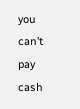you can’t pay cash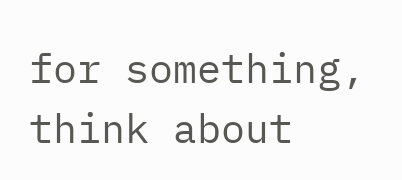for something, think about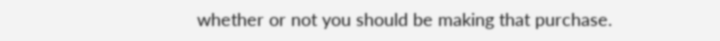whether or not you should be making that purchase.